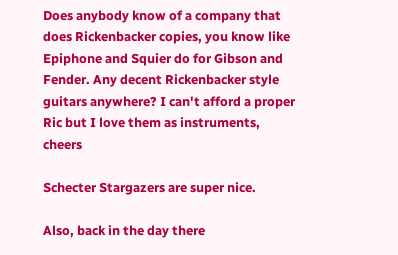Does anybody know of a company that does Rickenbacker copies, you know like Epiphone and Squier do for Gibson and Fender. Any decent Rickenbacker style guitars anywhere? I can't afford a proper Ric but I love them as instruments, cheers

Schecter Stargazers are super nice.

Also, back in the day there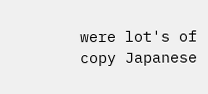were lot's of copy Japanese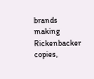brands making Rickenbacker copies,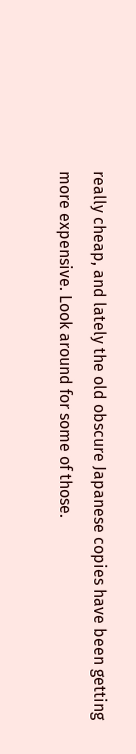really cheap, and lately the old obscure Japanese copies have been getting more expensive. Look around for some of those.